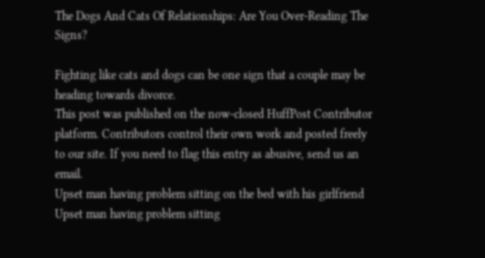The Dogs And Cats Of Relationships: Are You Over-Reading The Signs?

Fighting like cats and dogs can be one sign that a couple may be heading towards divorce.
This post was published on the now-closed HuffPost Contributor platform. Contributors control their own work and posted freely to our site. If you need to flag this entry as abusive, send us an email.
Upset man having problem sitting on the bed with his girlfriend
Upset man having problem sitting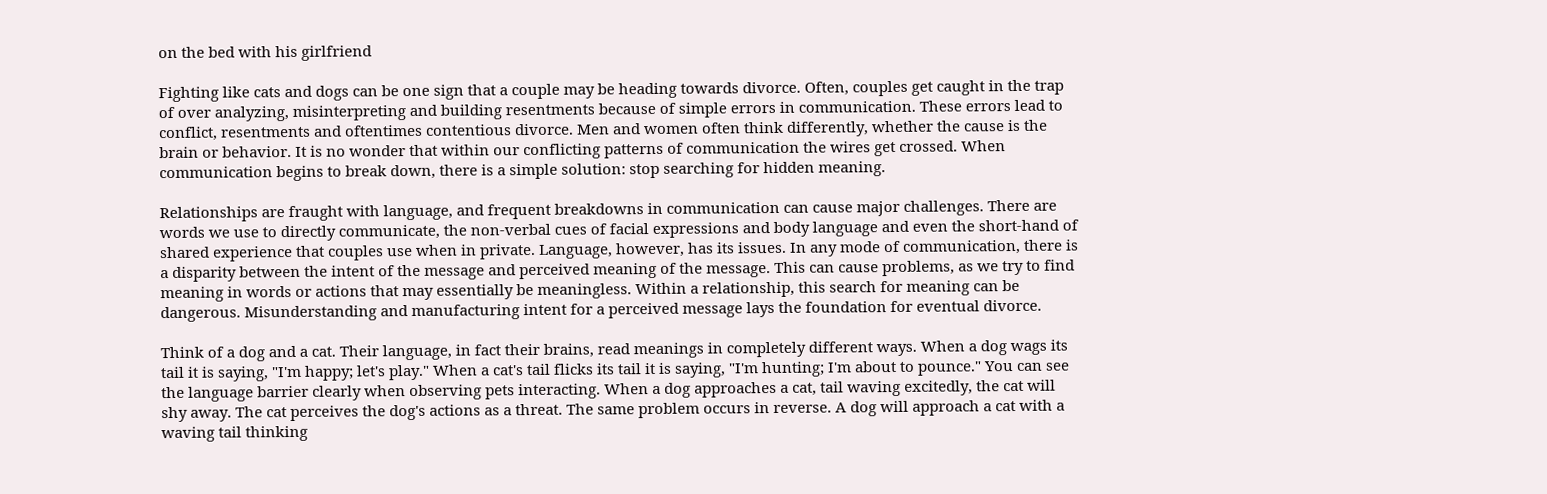on the bed with his girlfriend

Fighting like cats and dogs can be one sign that a couple may be heading towards divorce. Often, couples get caught in the trap of over analyzing, misinterpreting and building resentments because of simple errors in communication. These errors lead to conflict, resentments and oftentimes contentious divorce. Men and women often think differently, whether the cause is the brain or behavior. It is no wonder that within our conflicting patterns of communication the wires get crossed. When communication begins to break down, there is a simple solution: stop searching for hidden meaning.

Relationships are fraught with language, and frequent breakdowns in communication can cause major challenges. There are words we use to directly communicate, the non-verbal cues of facial expressions and body language and even the short-hand of shared experience that couples use when in private. Language, however, has its issues. In any mode of communication, there is a disparity between the intent of the message and perceived meaning of the message. This can cause problems, as we try to find meaning in words or actions that may essentially be meaningless. Within a relationship, this search for meaning can be dangerous. Misunderstanding and manufacturing intent for a perceived message lays the foundation for eventual divorce.

Think of a dog and a cat. Their language, in fact their brains, read meanings in completely different ways. When a dog wags its tail it is saying, "I'm happy; let's play." When a cat's tail flicks its tail it is saying, "I'm hunting; I'm about to pounce." You can see the language barrier clearly when observing pets interacting. When a dog approaches a cat, tail waving excitedly, the cat will shy away. The cat perceives the dog's actions as a threat. The same problem occurs in reverse. A dog will approach a cat with a waving tail thinking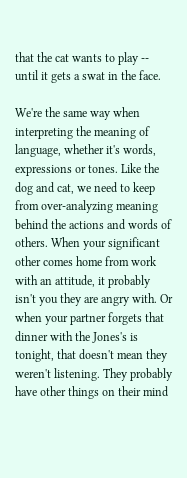that the cat wants to play -- until it gets a swat in the face.

We're the same way when interpreting the meaning of language, whether it's words, expressions or tones. Like the dog and cat, we need to keep from over-analyzing meaning behind the actions and words of others. When your significant other comes home from work with an attitude, it probably isn't you they are angry with. Or when your partner forgets that dinner with the Jones's is tonight, that doesn't mean they weren't listening. They probably have other things on their mind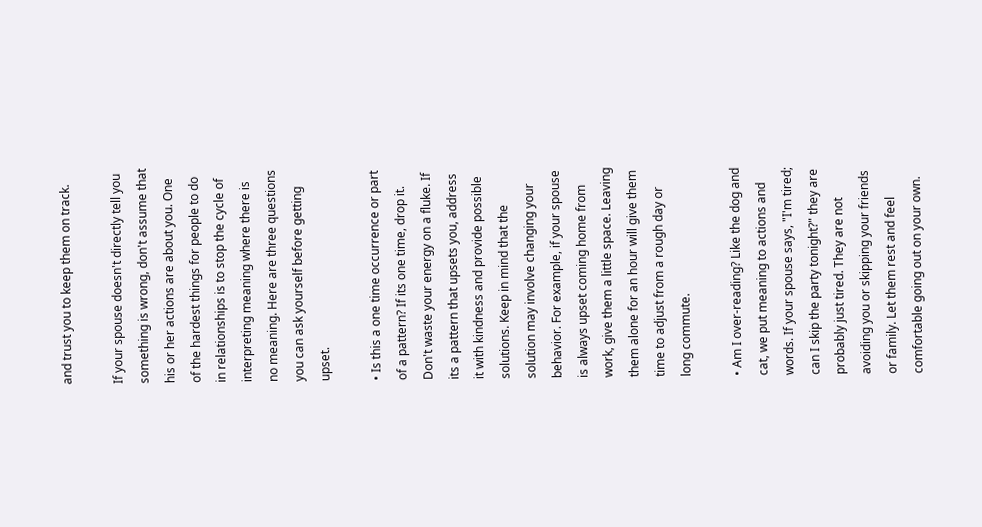and trust you to keep them on track.

If your spouse doesn't directly tell you something is wrong, don't assume that his or her actions are about you. One of the hardest things for people to do in relationships is to stop the cycle of interpreting meaning where there is no meaning. Here are three questions you can ask yourself before getting upset.

• Is this a one time occurrence or part of a pattern? If its one time, drop it. Don't waste your energy on a fluke. If its a pattern that upsets you, address it with kindness and provide possible solutions. Keep in mind that the solution may involve changing your behavior. For example, if your spouse is always upset coming home from work, give them a little space. Leaving them alone for an hour will give them time to adjust from a rough day or long commute.

• Am I over-reading? Like the dog and cat, we put meaning to actions and words. If your spouse says, "I'm tired; can I skip the party tonight?" they are probably just tired. They are not avoiding you or skipping your friends or family. Let them rest and feel comfortable going out on your own.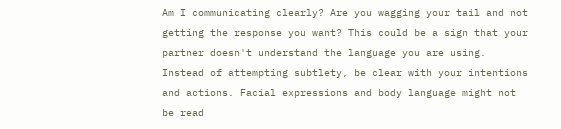Am I communicating clearly? Are you wagging your tail and not getting the response you want? This could be a sign that your partner doesn't understand the language you are using. Instead of attempting subtlety, be clear with your intentions and actions. Facial expressions and body language might not be read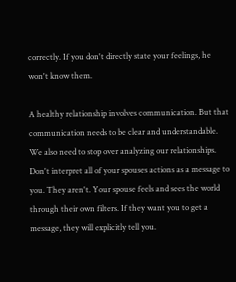correctly. If you don't directly state your feelings, he won't know them.

A healthy relationship involves communication. But that communication needs to be clear and understandable. We also need to stop over analyzing our relationships. Don't interpret all of your spouses actions as a message to you. They aren't. Your spouse feels and sees the world through their own filters. If they want you to get a message, they will explicitly tell you.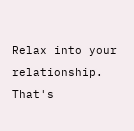Relax into your relationship. That's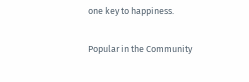one key to happiness.

Popular in the Community